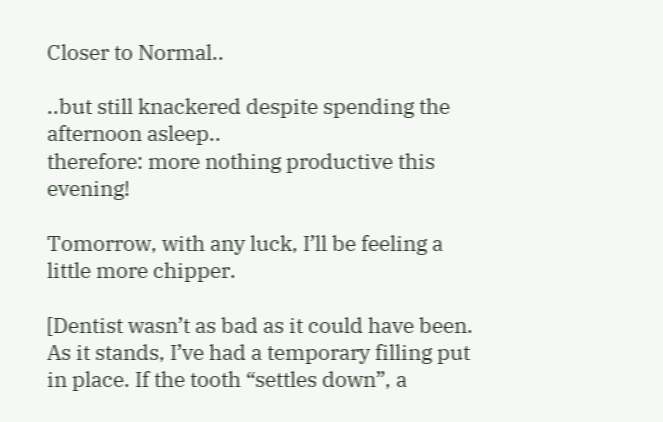Closer to Normal..

..but still knackered despite spending the afternoon asleep..
therefore: more nothing productive this evening!

Tomorrow, with any luck, I’ll be feeling a little more chipper.

[Dentist wasn’t as bad as it could have been. As it stands, I’ve had a temporary filling put in place. If the tooth “settles down”, a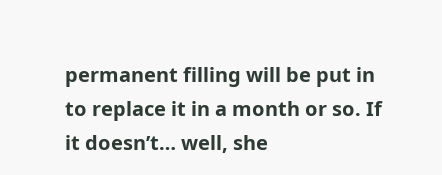permanent filling will be put in to replace it in a month or so. If it doesn’t… well, she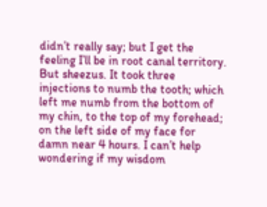didn’t really say; but I get the feeling I’ll be in root canal territory. But sheezus. It took three injections to numb the tooth; which left me numb from the bottom of my chin, to the top of my forehead; on the left side of my face for damn near 4 hours. I can’t help wondering if my wisdom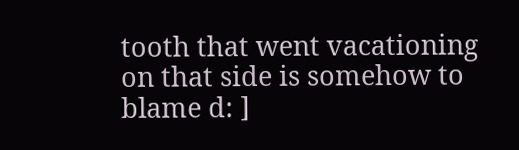tooth that went vacationing on that side is somehow to blame d: ]